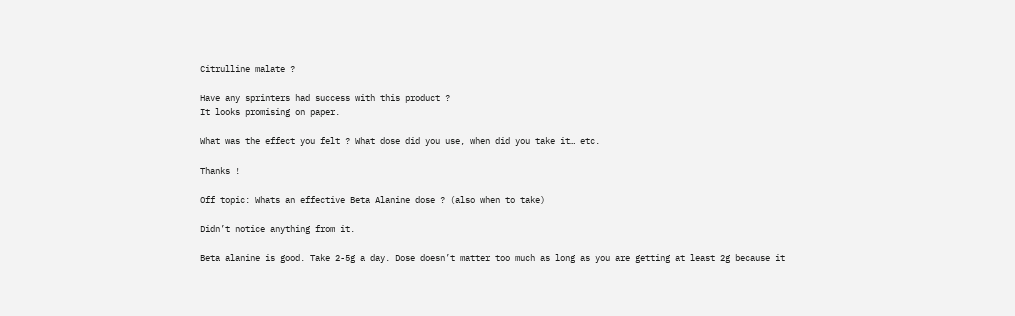Citrulline malate ?

Have any sprinters had success with this product ?
It looks promising on paper.

What was the effect you felt ? What dose did you use, when did you take it… etc.

Thanks !

Off topic: Whats an effective Beta Alanine dose ? (also when to take)

Didn’t notice anything from it.

Beta alanine is good. Take 2-5g a day. Dose doesn’t matter too much as long as you are getting at least 2g because it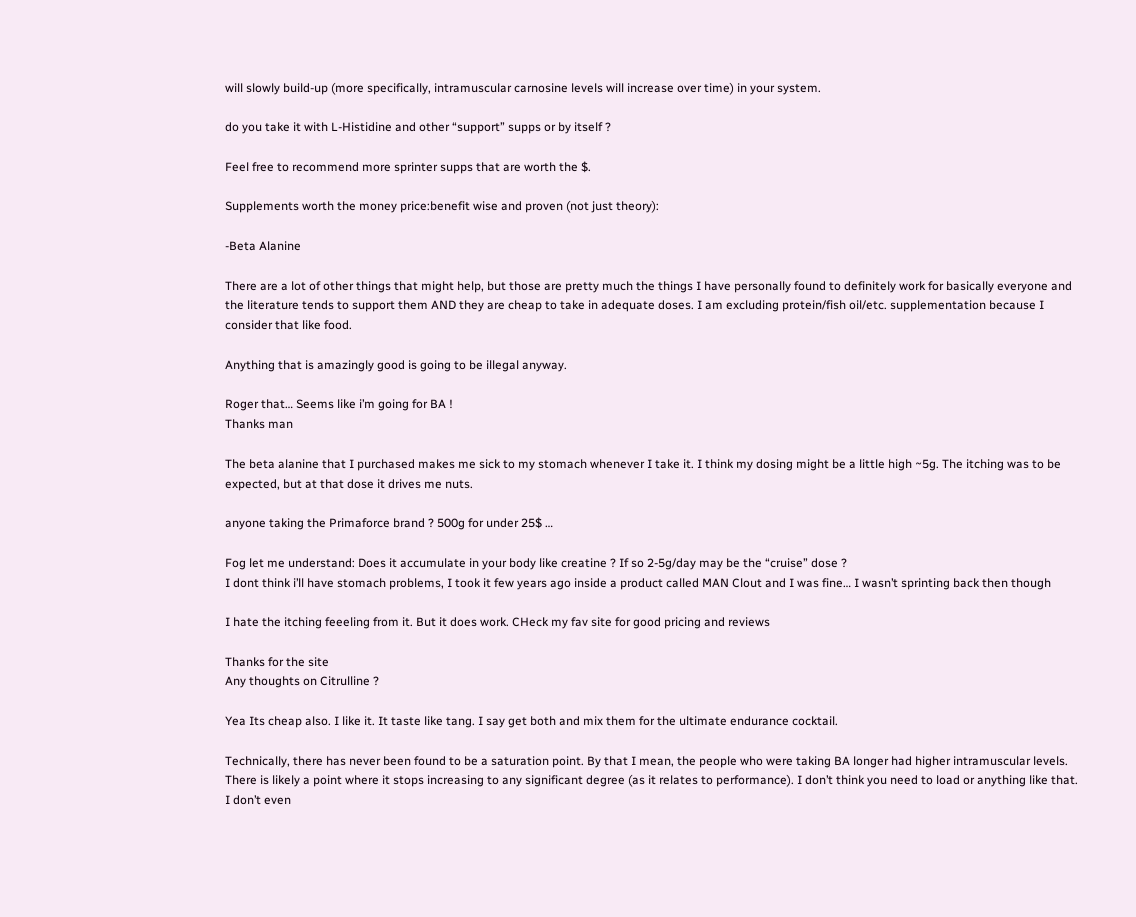will slowly build-up (more specifically, intramuscular carnosine levels will increase over time) in your system.

do you take it with L-Histidine and other “support” supps or by itself ?

Feel free to recommend more sprinter supps that are worth the $.

Supplements worth the money price:benefit wise and proven (not just theory):

-Beta Alanine

There are a lot of other things that might help, but those are pretty much the things I have personally found to definitely work for basically everyone and the literature tends to support them AND they are cheap to take in adequate doses. I am excluding protein/fish oil/etc. supplementation because I consider that like food.

Anything that is amazingly good is going to be illegal anyway.

Roger that… Seems like i’m going for BA !
Thanks man

The beta alanine that I purchased makes me sick to my stomach whenever I take it. I think my dosing might be a little high ~5g. The itching was to be expected, but at that dose it drives me nuts.

anyone taking the Primaforce brand ? 500g for under 25$ …

Fog let me understand: Does it accumulate in your body like creatine ? If so 2-5g/day may be the “cruise” dose ?
I dont think i’ll have stomach problems, I took it few years ago inside a product called MAN Clout and I was fine… I wasn’t sprinting back then though

I hate the itching feeeling from it. But it does work. CHeck my fav site for good pricing and reviews

Thanks for the site
Any thoughts on Citrulline ?

Yea Its cheap also. I like it. It taste like tang. I say get both and mix them for the ultimate endurance cocktail.

Technically, there has never been found to be a saturation point. By that I mean, the people who were taking BA longer had higher intramuscular levels. There is likely a point where it stops increasing to any significant degree (as it relates to performance). I don’t think you need to load or anything like that. I don’t even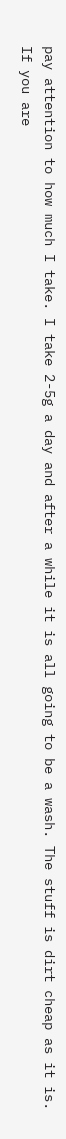pay attention to how much I take. I take 2-5g a day and after a while it is all going to be a wash. The stuff is dirt cheap as it is. If you are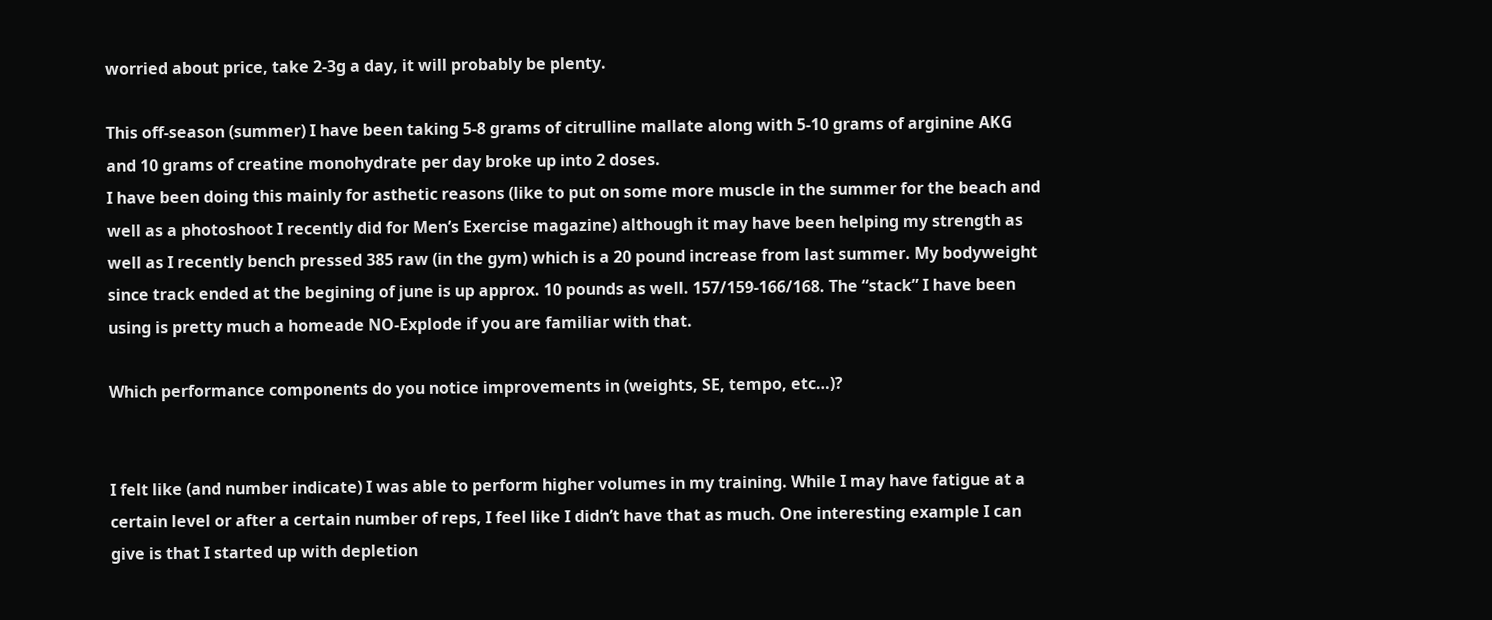worried about price, take 2-3g a day, it will probably be plenty.

This off-season (summer) I have been taking 5-8 grams of citrulline mallate along with 5-10 grams of arginine AKG and 10 grams of creatine monohydrate per day broke up into 2 doses.
I have been doing this mainly for asthetic reasons (like to put on some more muscle in the summer for the beach and well as a photoshoot I recently did for Men’s Exercise magazine) although it may have been helping my strength as well as I recently bench pressed 385 raw (in the gym) which is a 20 pound increase from last summer. My bodyweight since track ended at the begining of june is up approx. 10 pounds as well. 157/159-166/168. The “stack” I have been using is pretty much a homeade NO-Explode if you are familiar with that.

Which performance components do you notice improvements in (weights, SE, tempo, etc…)?


I felt like (and number indicate) I was able to perform higher volumes in my training. While I may have fatigue at a certain level or after a certain number of reps, I feel like I didn’t have that as much. One interesting example I can give is that I started up with depletion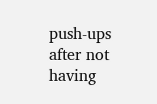push-ups after not having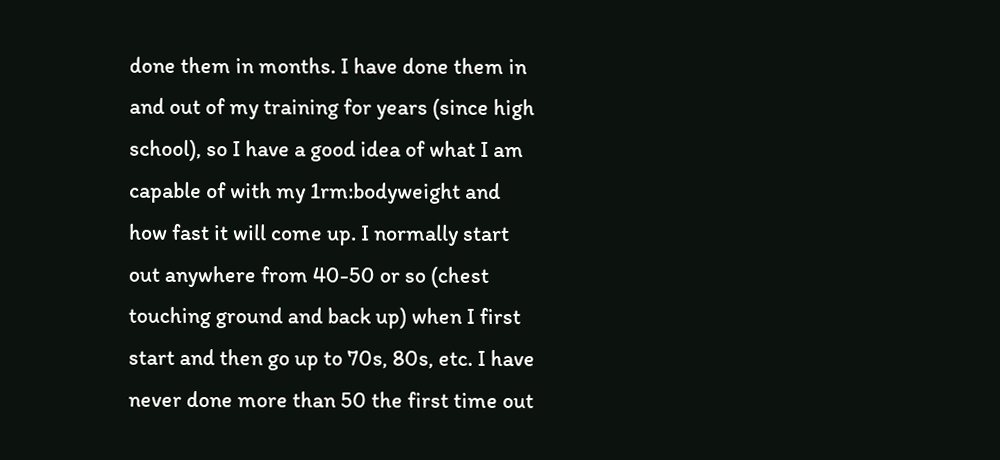done them in months. I have done them in and out of my training for years (since high school), so I have a good idea of what I am capable of with my 1rm:bodyweight and how fast it will come up. I normally start out anywhere from 40-50 or so (chest touching ground and back up) when I first start and then go up to 70s, 80s, etc. I have never done more than 50 the first time out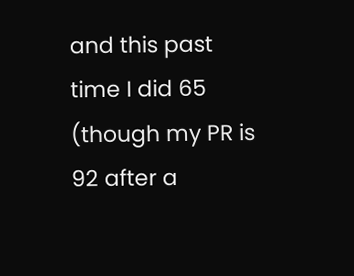and this past time I did 65 (though my PR is 92 after a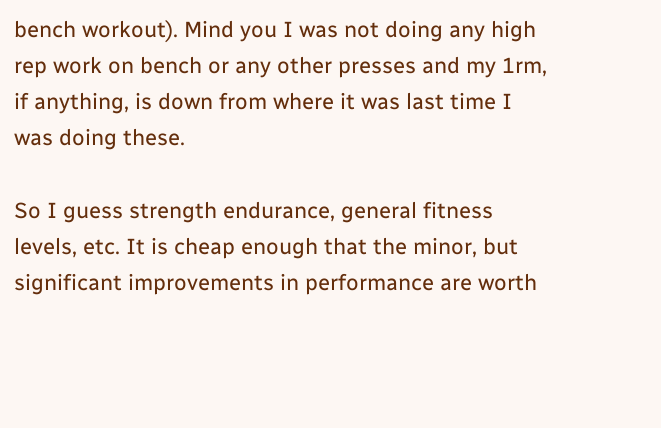bench workout). Mind you I was not doing any high rep work on bench or any other presses and my 1rm, if anything, is down from where it was last time I was doing these.

So I guess strength endurance, general fitness levels, etc. It is cheap enough that the minor, but significant improvements in performance are worth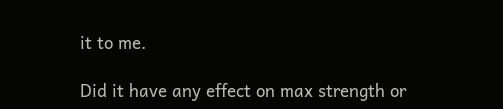it to me.

Did it have any effect on max strength or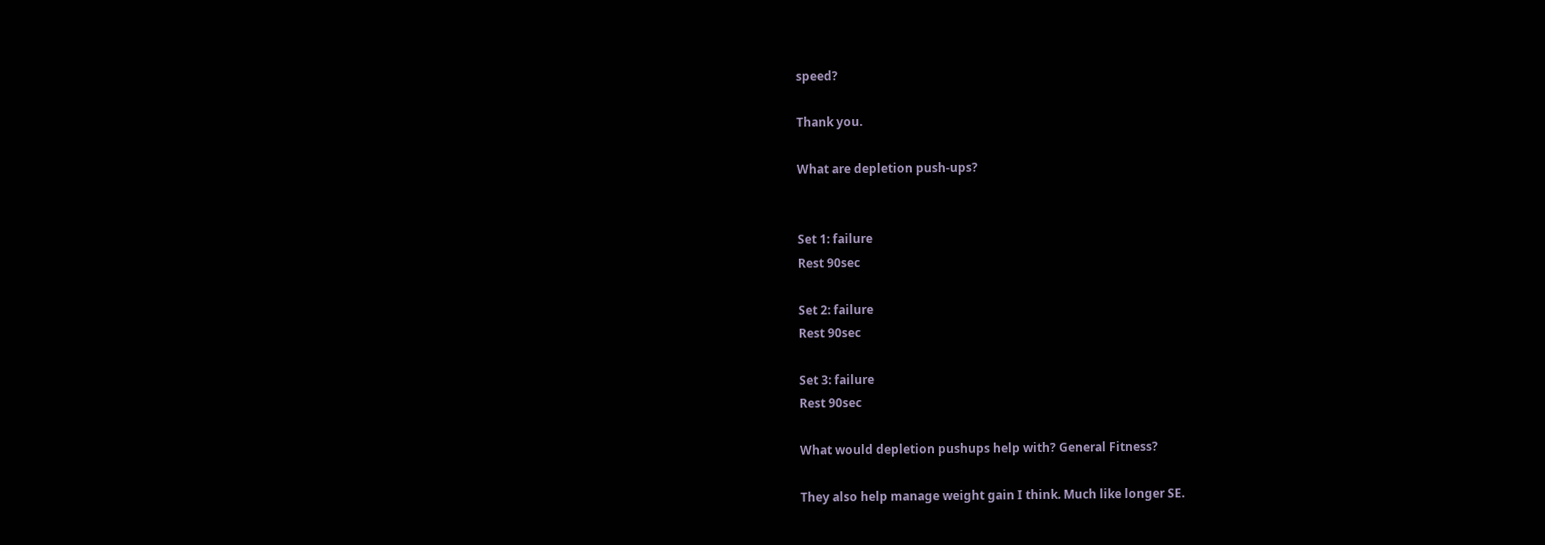speed?

Thank you.

What are depletion push-ups?


Set 1: failure
Rest 90sec

Set 2: failure
Rest 90sec

Set 3: failure
Rest 90sec

What would depletion pushups help with? General Fitness?

They also help manage weight gain I think. Much like longer SE.